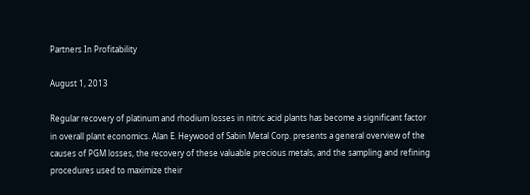Partners In Profitability

August 1, 2013

Regular recovery of platinum and rhodium losses in nitric acid plants has become a significant factor in overall plant economics. Alan E. Heywood of Sabin Metal Corp. presents a general overview of the causes of PGM losses, the recovery of these valuable precious metals, and the sampling and refining procedures used to maximize their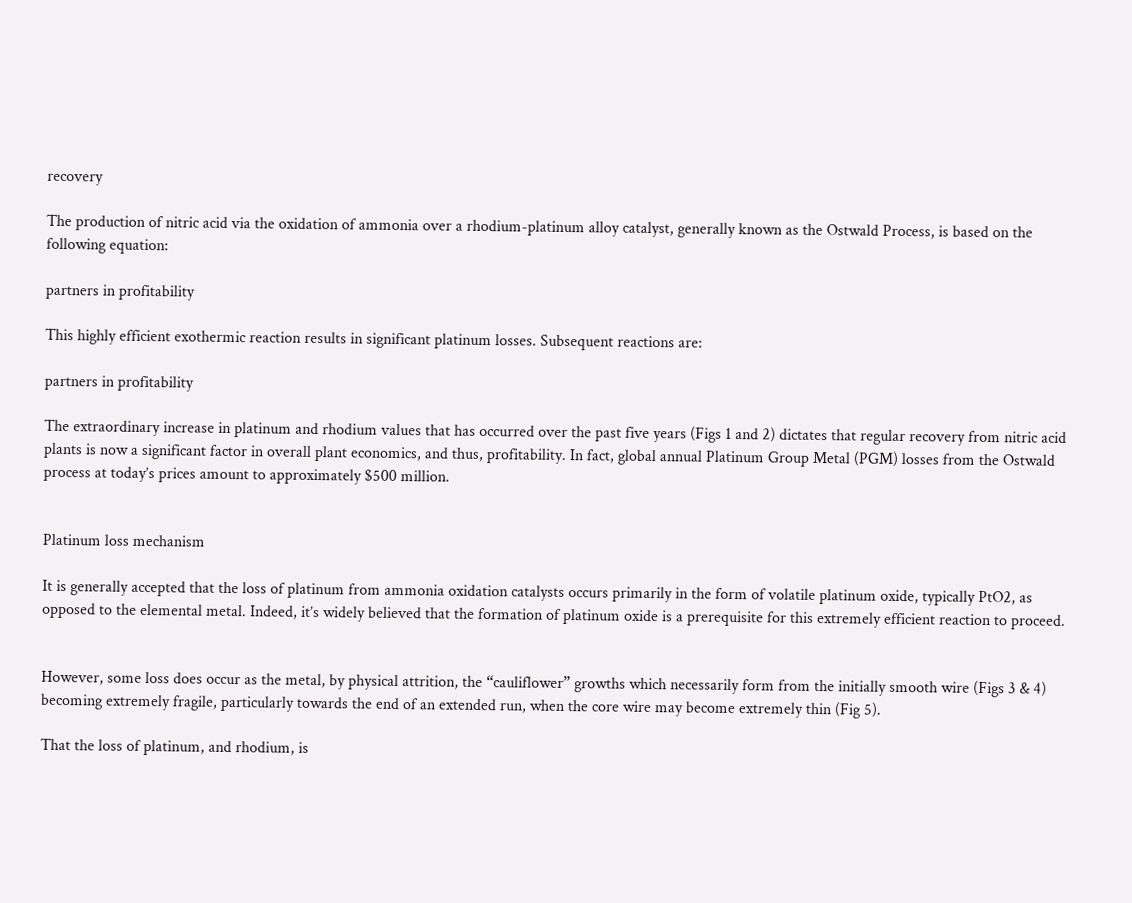recovery

The production of nitric acid via the oxidation of ammonia over a rhodium-platinum alloy catalyst, generally known as the Ostwald Process, is based on the following equation:

partners in profitability

This highly efficient exothermic reaction results in significant platinum losses. Subsequent reactions are:

partners in profitability

The extraordinary increase in platinum and rhodium values that has occurred over the past five years (Figs 1 and 2) dictates that regular recovery from nitric acid plants is now a significant factor in overall plant economics, and thus, profitability. In fact, global annual Platinum Group Metal (PGM) losses from the Ostwald process at today’s prices amount to approximately $500 million.


Platinum loss mechanism

It is generally accepted that the loss of platinum from ammonia oxidation catalysts occurs primarily in the form of volatile platinum oxide, typically PtO2, as opposed to the elemental metal. Indeed, it’s widely believed that the formation of platinum oxide is a prerequisite for this extremely efficient reaction to proceed.


However, some loss does occur as the metal, by physical attrition, the “cauliflower” growths which necessarily form from the initially smooth wire (Figs 3 & 4) becoming extremely fragile, particularly towards the end of an extended run, when the core wire may become extremely thin (Fig 5).

That the loss of platinum, and rhodium, is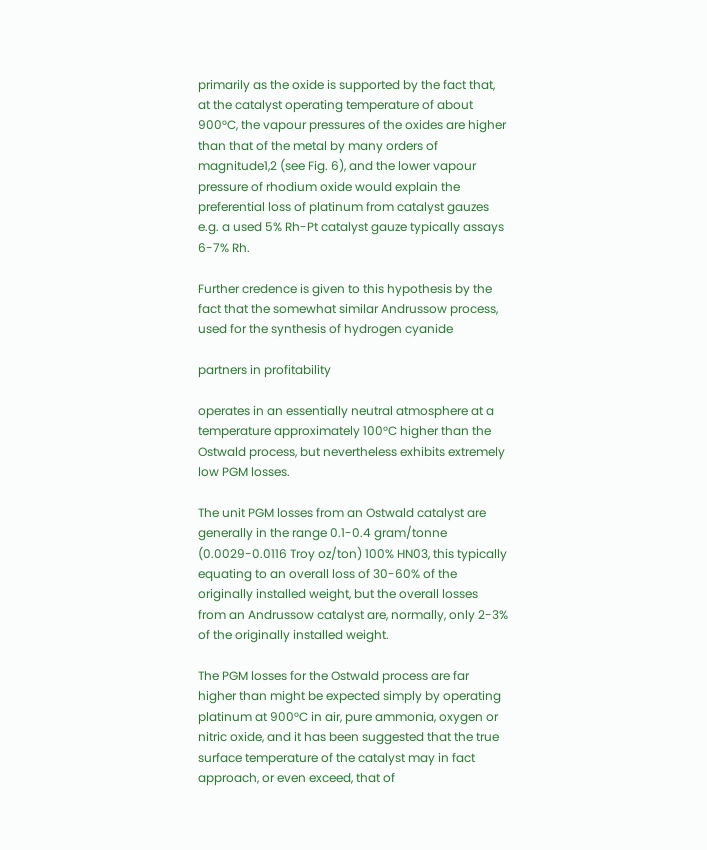primarily as the oxide is supported by the fact that, at the catalyst operating temperature of about 900°C, the vapour pressures of the oxides are higher than that of the metal by many orders of magnitude1,2 (see Fig. 6), and the lower vapour pressure of rhodium oxide would explain the preferential loss of platinum from catalyst gauzes e.g. a used 5% Rh-Pt catalyst gauze typically assays 6-7% Rh.

Further credence is given to this hypothesis by the fact that the somewhat similar Andrussow process, used for the synthesis of hydrogen cyanide

partners in profitability

operates in an essentially neutral atmosphere at a temperature approximately 100°C higher than the Ostwald process, but nevertheless exhibits extremely low PGM losses.

The unit PGM losses from an Ostwald catalyst are generally in the range 0.1-0.4 gram/tonne (0.0029-0.0116 Troy oz/ton) 100% HN03, this typically equating to an overall loss of 30-60% of the originally installed weight, but the overall losses from an Andrussow catalyst are, normally, only 2-3% of the originally installed weight.

The PGM losses for the Ostwald process are far higher than might be expected simply by operating platinum at 900°C in air, pure ammonia, oxygen or nitric oxide, and it has been suggested that the true surface temperature of the catalyst may in fact approach, or even exceed, that of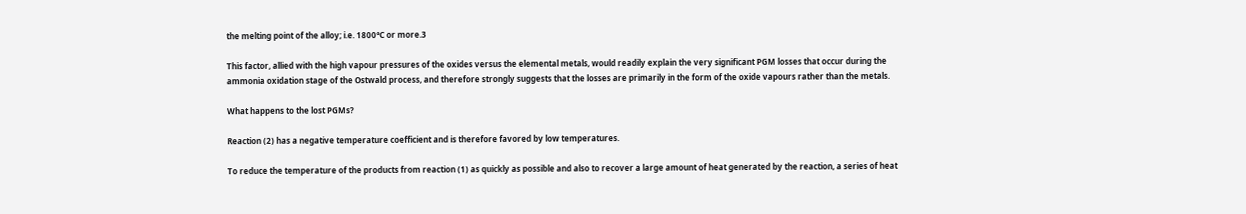the melting point of the alloy; i.e. 1800°C or more.3

This factor, allied with the high vapour pressures of the oxides versus the elemental metals, would readily explain the very significant PGM losses that occur during the ammonia oxidation stage of the Ostwald process, and therefore strongly suggests that the losses are primarily in the form of the oxide vapours rather than the metals.

What happens to the lost PGMs?

Reaction (2) has a negative temperature coefficient and is therefore favored by low temperatures.

To reduce the temperature of the products from reaction (1) as quickly as possible and also to recover a large amount of heat generated by the reaction, a series of heat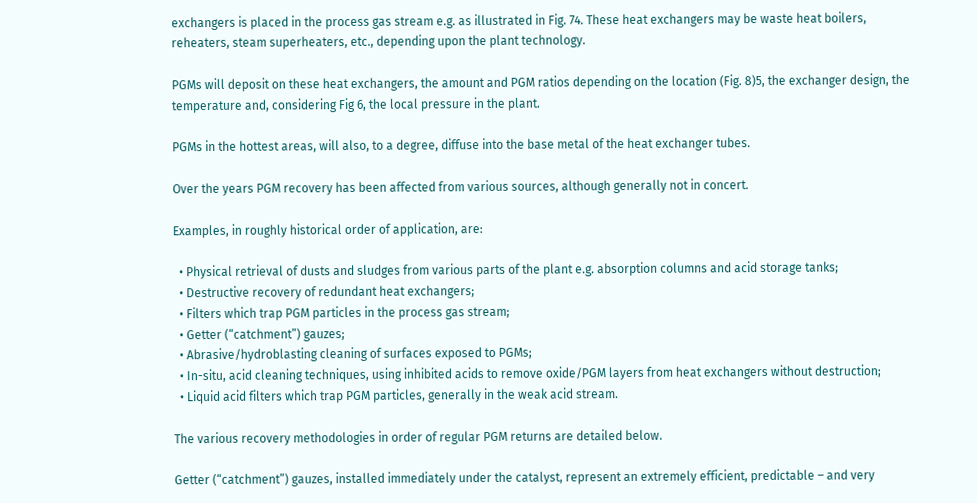exchangers is placed in the process gas stream e.g. as illustrated in Fig. 74. These heat exchangers may be waste heat boilers, reheaters, steam superheaters, etc., depending upon the plant technology.

PGMs will deposit on these heat exchangers, the amount and PGM ratios depending on the location (Fig. 8)5, the exchanger design, the temperature and, considering Fig 6, the local pressure in the plant.

PGMs in the hottest areas, will also, to a degree, diffuse into the base metal of the heat exchanger tubes.

Over the years PGM recovery has been affected from various sources, although generally not in concert.

Examples, in roughly historical order of application, are:

  • Physical retrieval of dusts and sludges from various parts of the plant e.g. absorption columns and acid storage tanks;
  • Destructive recovery of redundant heat exchangers;
  • Filters which trap PGM particles in the process gas stream;
  • Getter (“catchment”) gauzes;
  • Abrasive/hydroblasting cleaning of surfaces exposed to PGMs;
  • In-situ, acid cleaning techniques, using inhibited acids to remove oxide/PGM layers from heat exchangers without destruction;
  • Liquid acid filters which trap PGM particles, generally in the weak acid stream.

The various recovery methodologies in order of regular PGM returns are detailed below.

Getter (“catchment”) gauzes, installed immediately under the catalyst, represent an extremely efficient, predictable – and very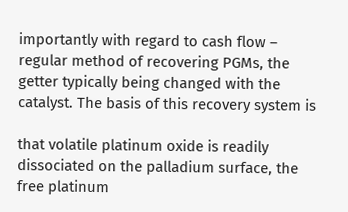importantly with regard to cash flow – regular method of recovering PGMs, the getter typically being changed with the catalyst. The basis of this recovery system is

that volatile platinum oxide is readily dissociated on the palladium surface, the free platinum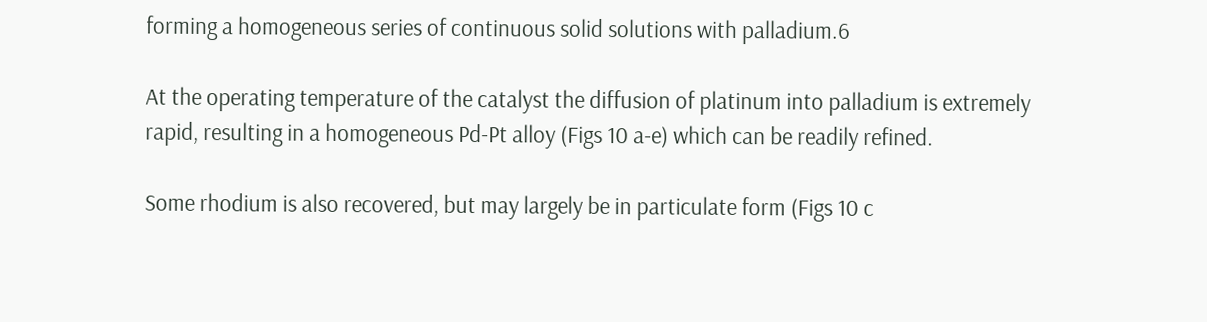forming a homogeneous series of continuous solid solutions with palladium.6

At the operating temperature of the catalyst the diffusion of platinum into palladium is extremely rapid, resulting in a homogeneous Pd-Pt alloy (Figs 10 a-e) which can be readily refined.

Some rhodium is also recovered, but may largely be in particulate form (Figs 10 c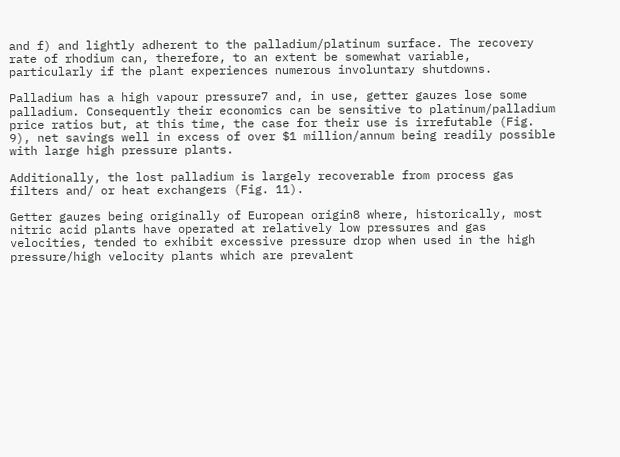and f) and lightly adherent to the palladium/platinum surface. The recovery rate of rhodium can, therefore, to an extent be somewhat variable, particularly if the plant experiences numerous involuntary shutdowns.

Palladium has a high vapour pressure7 and, in use, getter gauzes lose some palladium. Consequently their economics can be sensitive to platinum/palladium price ratios but, at this time, the case for their use is irrefutable (Fig. 9), net savings well in excess of over $1 million/annum being readily possible with large high pressure plants.

Additionally, the lost palladium is largely recoverable from process gas filters and/ or heat exchangers (Fig. 11).

Getter gauzes being originally of European origin8 where, historically, most nitric acid plants have operated at relatively low pressures and gas velocities, tended to exhibit excessive pressure drop when used in the high pressure/high velocity plants which are prevalent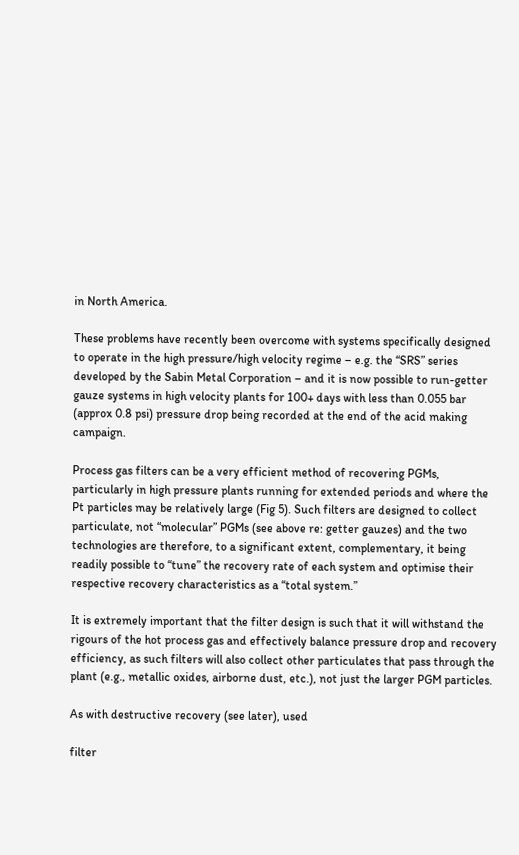in North America.

These problems have recently been overcome with systems specifically designed to operate in the high pressure/high velocity regime – e.g. the “SRS” series developed by the Sabin Metal Corporation – and it is now possible to run-getter gauze systems in high velocity plants for 100+ days with less than 0.055 bar (approx 0.8 psi) pressure drop being recorded at the end of the acid making campaign.

Process gas filters can be a very efficient method of recovering PGMs, particularly in high pressure plants running for extended periods and where the Pt particles may be relatively large (Fig 5). Such filters are designed to collect particulate, not “molecular” PGMs (see above re: getter gauzes) and the two technologies are therefore, to a significant extent, complementary, it being readily possible to “tune” the recovery rate of each system and optimise their respective recovery characteristics as a “total system.”

It is extremely important that the filter design is such that it will withstand the rigours of the hot process gas and effectively balance pressure drop and recovery efficiency, as such filters will also collect other particulates that pass through the plant (e.g., metallic oxides, airborne dust, etc.), not just the larger PGM particles.

As with destructive recovery (see later), used

filter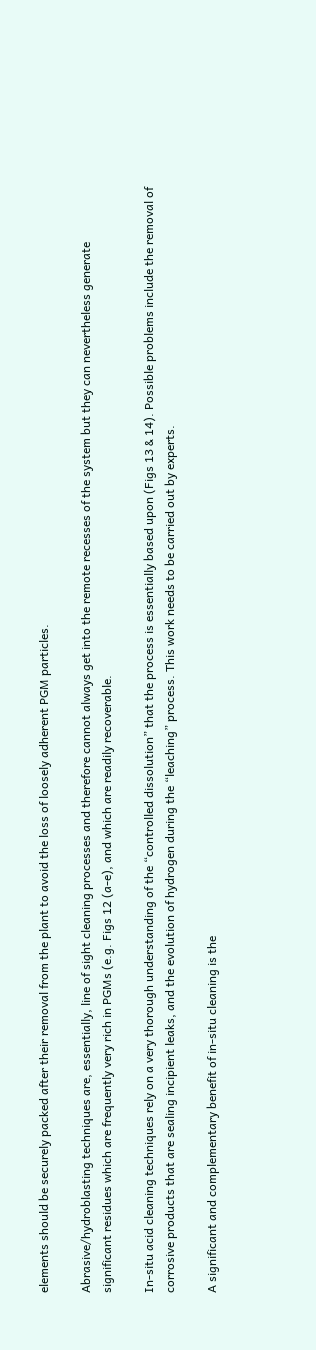elements should be securely packed after their removal from the plant to avoid the loss of loosely adherent PGM particles.

Abrasive/hydroblasting techniques are, essentially, line of sight cleaning processes and therefore cannot always get into the remote recesses of the system but they can nevertheless generate significant residues which are frequently very rich in PGMs (e.g. Figs 12 (a-e), and which are readily recoverable.

In-situ acid cleaning techniques rely on a very thorough understanding of the “controlled dissolution” that the process is essentially based upon (Figs 13 & 14). Possible problems include the removal of corrosive products that are sealing incipient leaks, and the evolution of hydrogen during the “leaching” process. This work needs to be carried out by experts.

A significant and complementary benefit of in-situ cleaning is the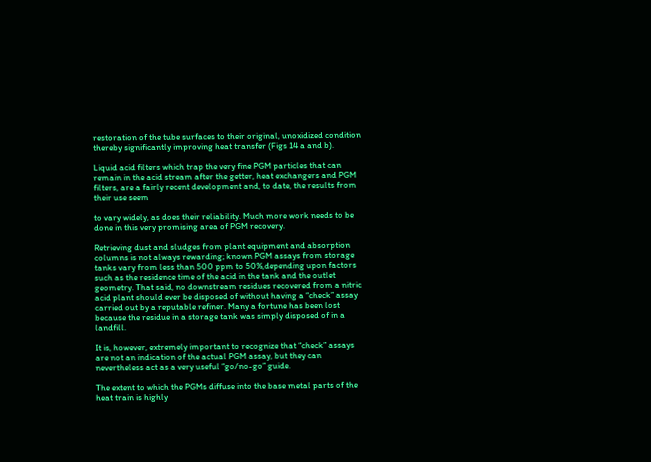restoration of the tube surfaces to their original, unoxidized condition thereby significantly improving heat transfer (Figs 14 a and b).

Liquid acid filters which trap the very fine PGM particles that can remain in the acid stream after the getter, heat exchangers and PGM filters, are a fairly recent development and, to date, the results from their use seem

to vary widely, as does their reliability. Much more work needs to be done in this very promising area of PGM recovery.

Retrieving dust and sludges from plant equipment and absorption columns is not always rewarding; known PGM assays from storage tanks vary from less than 500 ppm to 50%,depending upon factors such as the residence time of the acid in the tank and the outlet geometry. That said, no downstream residues recovered from a nitric acid plant should ever be disposed of without having a “check” assay carried out by a reputable refiner. Many a fortune has been lost because the residue in a storage tank was simply disposed of in a landfill.

It is, however, extremely important to recognize that “check” assays are not an indication of the actual PGM assay, but they can nevertheless act as a very useful “go/no-go” guide.

The extent to which the PGMs diffuse into the base metal parts of the heat train is highly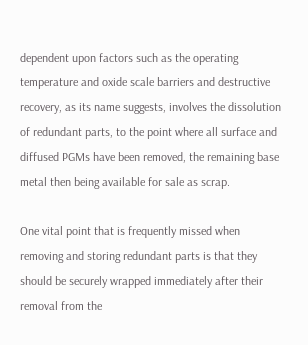dependent upon factors such as the operating temperature and oxide scale barriers and destructive recovery, as its name suggests, involves the dissolution of redundant parts, to the point where all surface and diffused PGMs have been removed, the remaining base metal then being available for sale as scrap.

One vital point that is frequently missed when removing and storing redundant parts is that they should be securely wrapped immediately after their removal from the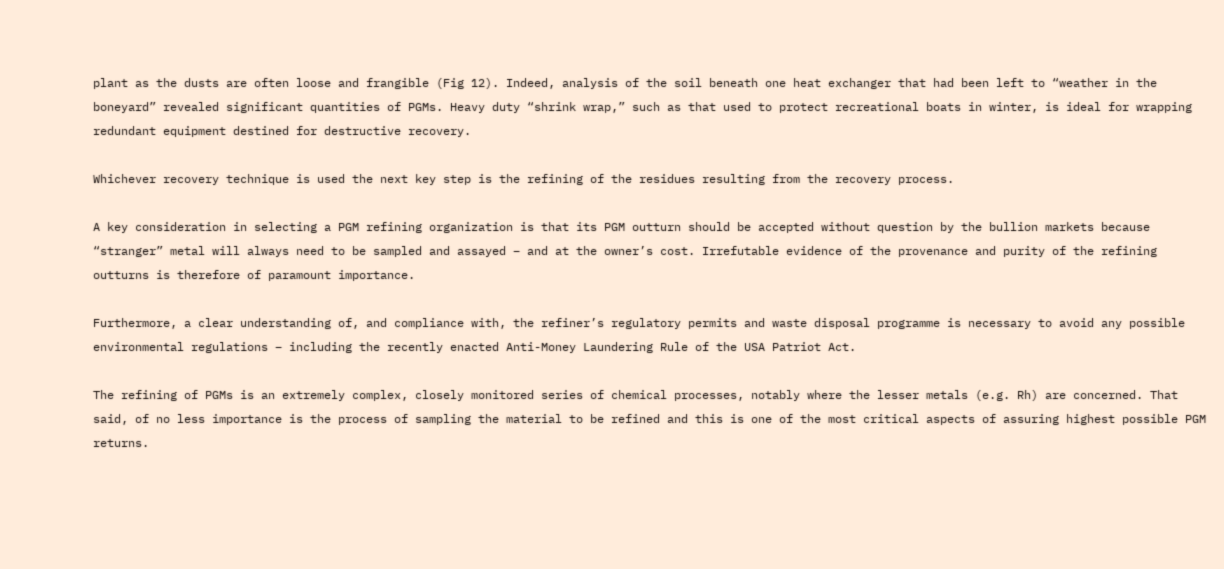plant as the dusts are often loose and frangible (Fig 12). Indeed, analysis of the soil beneath one heat exchanger that had been left to “weather in the boneyard” revealed significant quantities of PGMs. Heavy duty “shrink wrap,” such as that used to protect recreational boats in winter, is ideal for wrapping redundant equipment destined for destructive recovery.

Whichever recovery technique is used the next key step is the refining of the residues resulting from the recovery process.

A key consideration in selecting a PGM refining organization is that its PGM outturn should be accepted without question by the bullion markets because “stranger” metal will always need to be sampled and assayed – and at the owner’s cost. Irrefutable evidence of the provenance and purity of the refining outturns is therefore of paramount importance.

Furthermore, a clear understanding of, and compliance with, the refiner’s regulatory permits and waste disposal programme is necessary to avoid any possible environmental regulations – including the recently enacted Anti-Money Laundering Rule of the USA Patriot Act.

The refining of PGMs is an extremely complex, closely monitored series of chemical processes, notably where the lesser metals (e.g. Rh) are concerned. That said, of no less importance is the process of sampling the material to be refined and this is one of the most critical aspects of assuring highest possible PGM returns.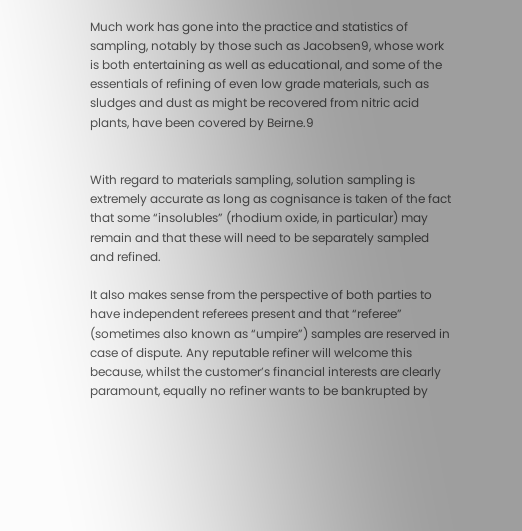Much work has gone into the practice and statistics of sampling, notably by those such as Jacobsen9, whose work is both entertaining as well as educational, and some of the essentials of refining of even low grade materials, such as sludges and dust as might be recovered from nitric acid plants, have been covered by Beirne.9


With regard to materials sampling, solution sampling is extremely accurate as long as cognisance is taken of the fact that some “insolubles” (rhodium oxide, in particular) may remain and that these will need to be separately sampled and refined.

It also makes sense from the perspective of both parties to have independent referees present and that “referee” (sometimes also known as “umpire”) samples are reserved in case of dispute. Any reputable refiner will welcome this because, whilst the customer’s financial interests are clearly paramount, equally no refiner wants to be bankrupted by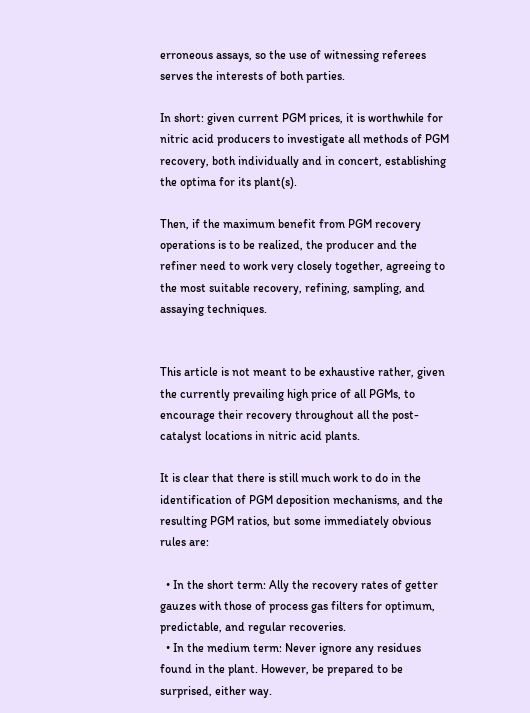erroneous assays, so the use of witnessing referees serves the interests of both parties.

In short: given current PGM prices, it is worthwhile for nitric acid producers to investigate all methods of PGM recovery, both individually and in concert, establishing the optima for its plant(s).

Then, if the maximum benefit from PGM recovery operations is to be realized, the producer and the refiner need to work very closely together, agreeing to the most suitable recovery, refining, sampling, and assaying techniques.


This article is not meant to be exhaustive rather, given the currently prevailing high price of all PGMs, to encourage their recovery throughout all the post-catalyst locations in nitric acid plants.

It is clear that there is still much work to do in the identification of PGM deposition mechanisms, and the resulting PGM ratios, but some immediately obvious rules are:

  • In the short term: Ally the recovery rates of getter gauzes with those of process gas filters for optimum, predictable, and regular recoveries.
  • In the medium term: Never ignore any residues found in the plant. However, be prepared to be surprised, either way.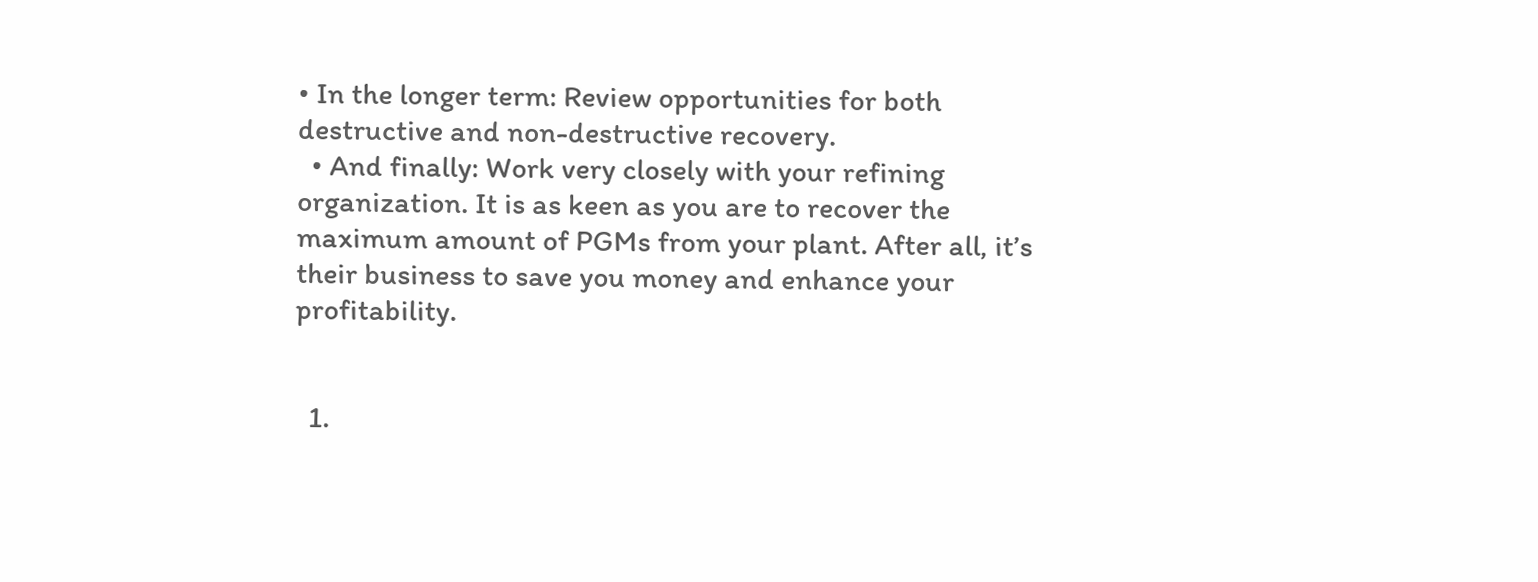• In the longer term: Review opportunities for both destructive and non-destructive recovery.
  • And finally: Work very closely with your refining organization. It is as keen as you are to recover the maximum amount of PGMs from your plant. After all, it’s their business to save you money and enhance your profitability.


  1.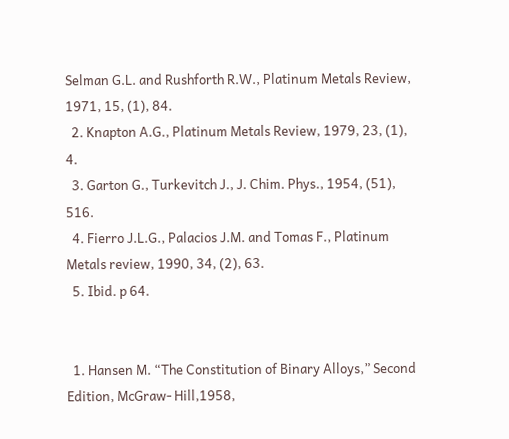Selman G.L. and Rushforth R.W., Platinum Metals Review, 1971, 15, (1), 84.
  2. Knapton A.G., Platinum Metals Review, 1979, 23, (1), 4.
  3. Garton G., Turkevitch J., J. Chim. Phys., 1954, (51), 516.
  4. Fierro J.L.G., Palacios J.M. and Tomas F., Platinum Metals review, 1990, 34, (2), 63.
  5. Ibid. p 64.


  1. Hansen M. “The Constitution of Binary Alloys,” Second Edition, McGraw- Hill,1958,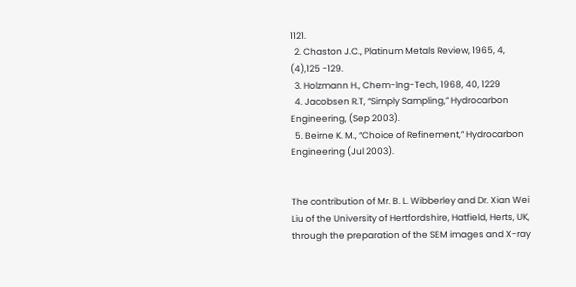1121.
  2. Chaston J.C., Platinum Metals Review, 1965, 4, (4),125 -129.
  3. Holzmann H., Chem-lng-Tech, 1968, 40, 1229
  4. Jacobsen R.T, “Simply Sampling,” Hydrocarbon Engineering, (Sep 2003).
  5. Beirne K. M., “Choice of Refinement,” Hydrocarbon Engineering (Jul 2003).


The contribution of Mr. B. L. Wibberley and Dr. Xian Wei Liu of the University of Hertfordshire, Hatfield, Herts, UK, through the preparation of the SEM images and X-ray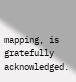mapping, is gratefully acknowledged.